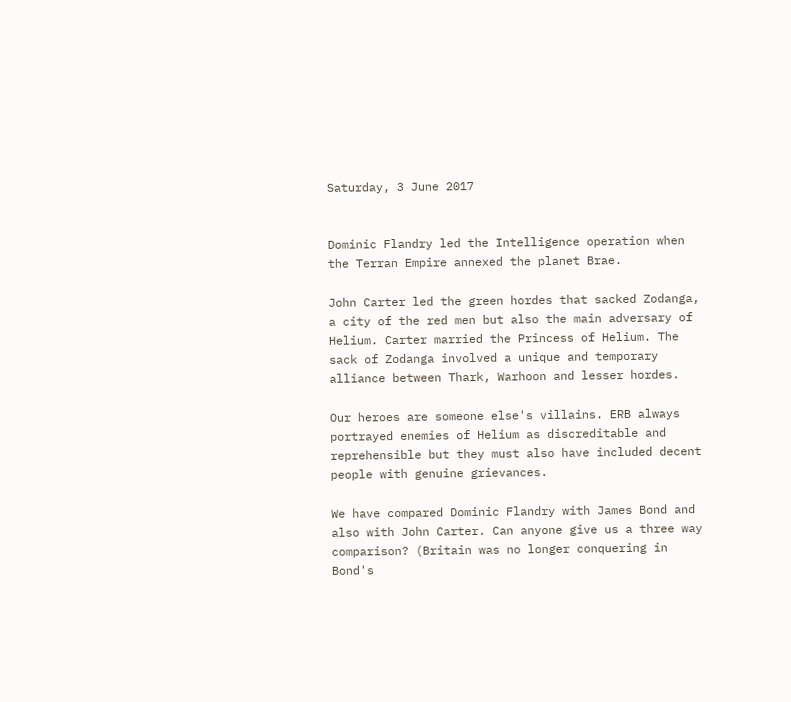Saturday, 3 June 2017


Dominic Flandry led the Intelligence operation when the Terran Empire annexed the planet Brae.

John Carter led the green hordes that sacked Zodanga, a city of the red men but also the main adversary of Helium. Carter married the Princess of Helium. The sack of Zodanga involved a unique and temporary alliance between Thark, Warhoon and lesser hordes.

Our heroes are someone else's villains. ERB always portrayed enemies of Helium as discreditable and reprehensible but they must also have included decent people with genuine grievances.

We have compared Dominic Flandry with James Bond and also with John Carter. Can anyone give us a three way comparison? (Britain was no longer conquering in Bond's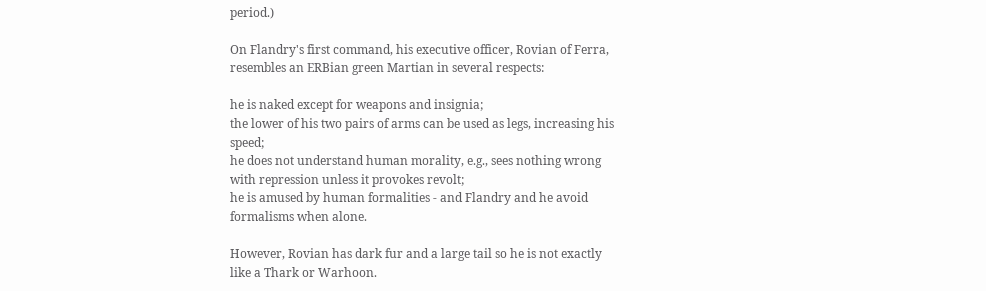period.)

On Flandry's first command, his executive officer, Rovian of Ferra, resembles an ERBian green Martian in several respects:

he is naked except for weapons and insignia;
the lower of his two pairs of arms can be used as legs, increasing his speed;
he does not understand human morality, e.g., sees nothing wrong with repression unless it provokes revolt;
he is amused by human formalities - and Flandry and he avoid formalisms when alone.

However, Rovian has dark fur and a large tail so he is not exactly like a Thark or Warhoon.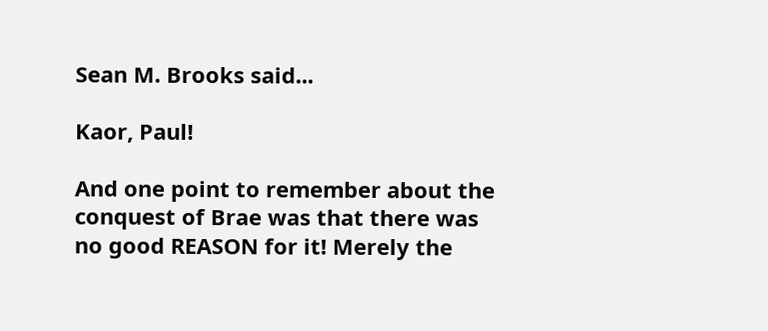Sean M. Brooks said...

Kaor, Paul!

And one point to remember about the conquest of Brae was that there was no good REASON for it! Merely the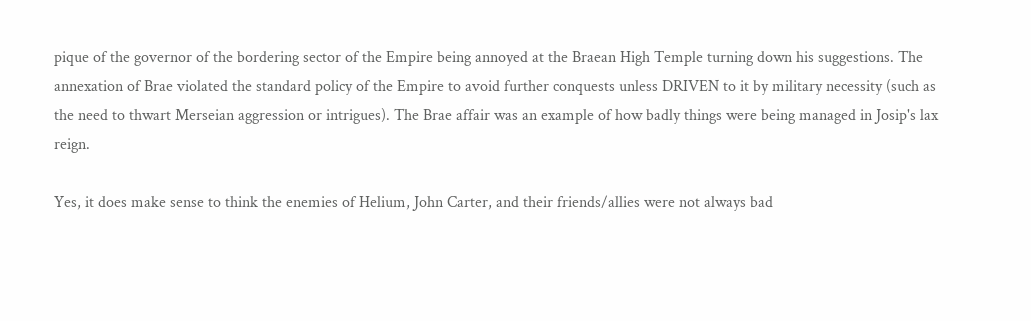pique of the governor of the bordering sector of the Empire being annoyed at the Braean High Temple turning down his suggestions. The annexation of Brae violated the standard policy of the Empire to avoid further conquests unless DRIVEN to it by military necessity (such as the need to thwart Merseian aggression or intrigues). The Brae affair was an example of how badly things were being managed in Josip's lax reign.

Yes, it does make sense to think the enemies of Helium, John Carter, and their friends/allies were not always bad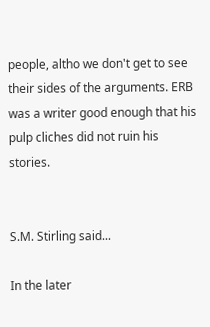people, altho we don't get to see their sides of the arguments. ERB was a writer good enough that his pulp cliches did not ruin his stories.


S.M. Stirling said...

In the later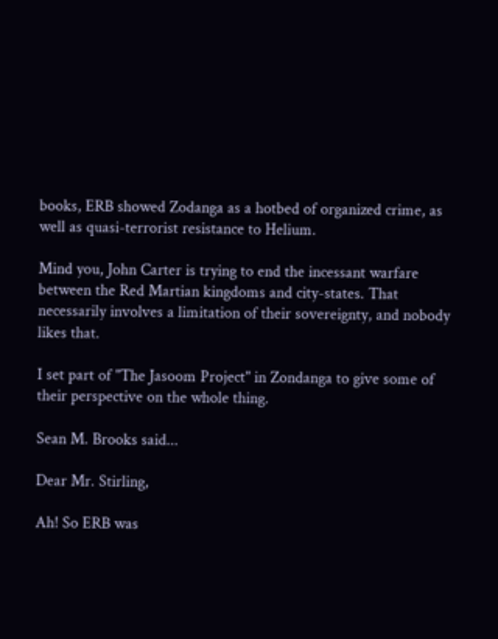books, ERB showed Zodanga as a hotbed of organized crime, as well as quasi-terrorist resistance to Helium.

Mind you, John Carter is trying to end the incessant warfare between the Red Martian kingdoms and city-states. That necessarily involves a limitation of their sovereignty, and nobody likes that.

I set part of "The Jasoom Project" in Zondanga to give some of their perspective on the whole thing.

Sean M. Brooks said...

Dear Mr. Stirling,

Ah! So ERB was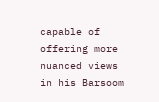capable of offering more nuanced views in his Barsoom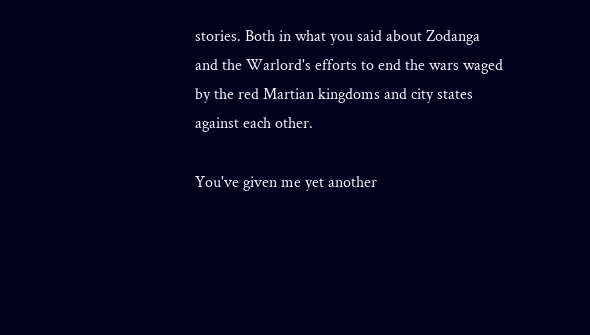stories. Both in what you said about Zodanga and the Warlord's efforts to end the wars waged by the red Martian kingdoms and city states against each other.

You've given me yet another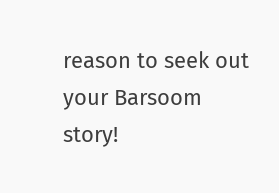reason to seek out your Barsoom story!